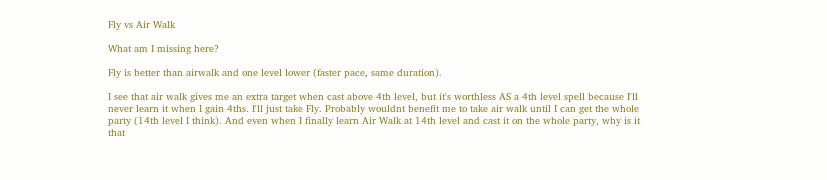Fly vs Air Walk

What am I missing here?

Fly is better than airwalk and one level lower (faster pace, same duration).

I see that air walk gives me an extra target when cast above 4th level, but it's worthless AS a 4th level spell because I'll never learn it when I gain 4ths. I'll just take Fly. Probably wouldnt benefit me to take air walk until I can get the whole party (14th level I think). And even when I finally learn Air Walk at 14th level and cast it on the whole party, why is it that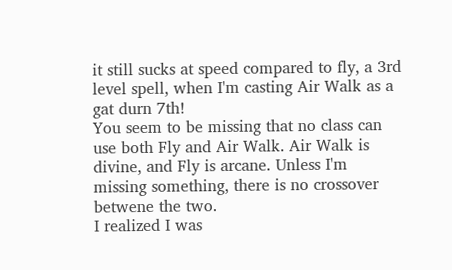it still sucks at speed compared to fly, a 3rd level spell, when I'm casting Air Walk as a gat durn 7th!
You seem to be missing that no class can use both Fly and Air Walk. Air Walk is divine, and Fly is arcane. Unless I'm missing something, there is no crossover betwene the two.
I realized I was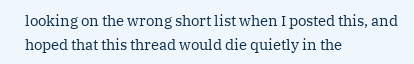looking on the wrong short list when I posted this, and hoped that this thread would die quietly in the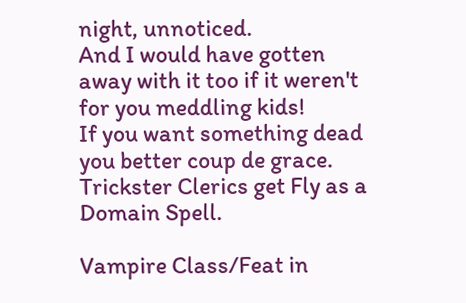night, unnoticed.
And I would have gotten away with it too if it weren't for you meddling kids!
If you want something dead you better coup de grace.
Trickster Clerics get Fly as a Domain Spell.

Vampire Class/Feat in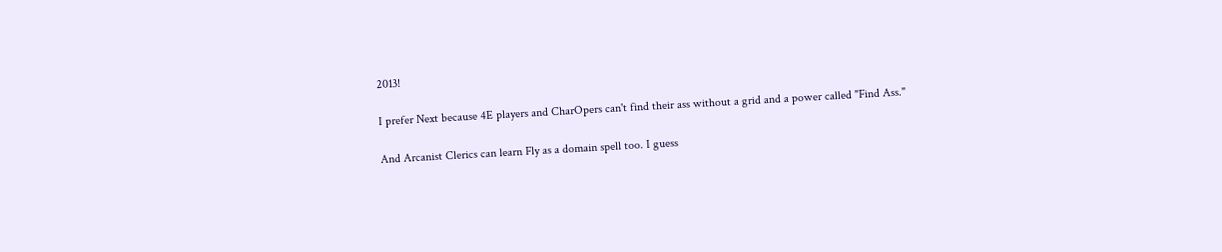2013!

I prefer Next because 4E players and CharOpers can't find their ass without a grid and a power called "Find Ass."

And Arcanist Clerics can learn Fly as a domain spell too. I guess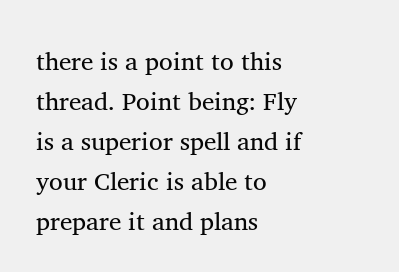there is a point to this thread. Point being: Fly is a superior spell and if your Cleric is able to prepare it and plans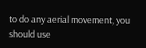to do any aerial movement, you should use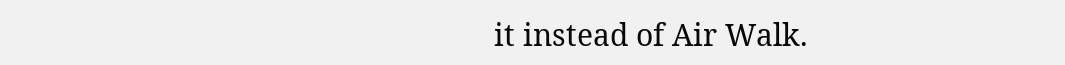it instead of Air Walk.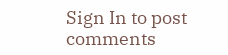Sign In to post comments